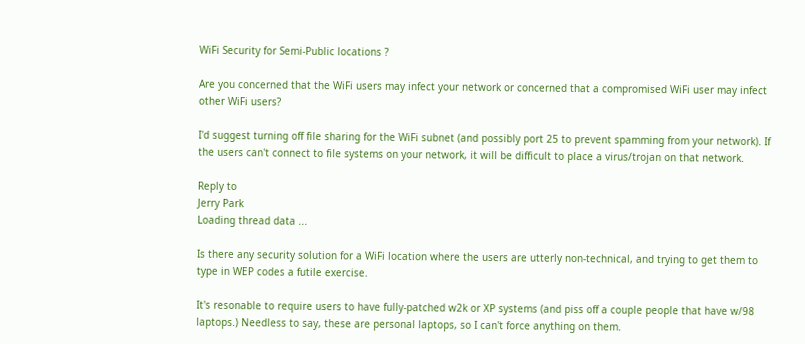WiFi Security for Semi-Public locations ?

Are you concerned that the WiFi users may infect your network or concerned that a compromised WiFi user may infect other WiFi users?

I'd suggest turning off file sharing for the WiFi subnet (and possibly port 25 to prevent spamming from your network). If the users can't connect to file systems on your network, it will be difficult to place a virus/trojan on that network.

Reply to
Jerry Park
Loading thread data ...

Is there any security solution for a WiFi location where the users are utterly non-technical, and trying to get them to type in WEP codes a futile exercise.

It's resonable to require users to have fully-patched w2k or XP systems (and piss off a couple people that have w/98 laptops.) Needless to say, these are personal laptops, so I can't force anything on them.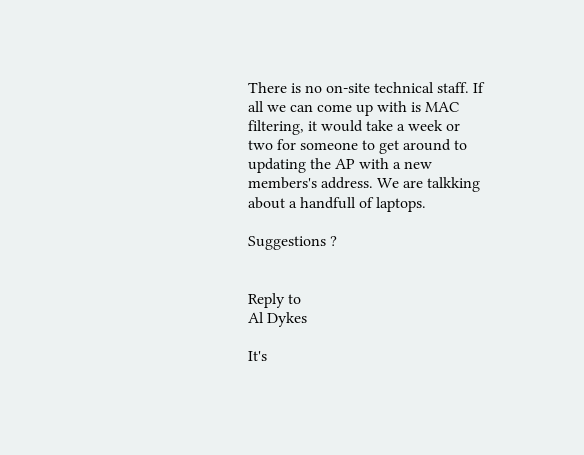There is no on-site technical staff. If all we can come up with is MAC filtering, it would take a week or two for someone to get around to updating the AP with a new members's address. We are talkking about a handfull of laptops.

Suggestions ?


Reply to
Al Dykes

It's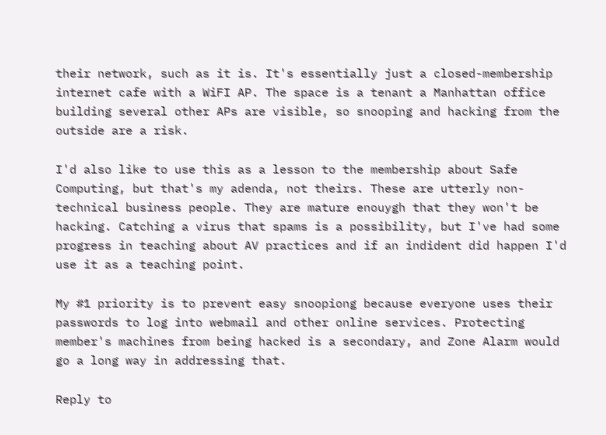their network, such as it is. It's essentially just a closed-membership internet cafe with a WiFI AP. The space is a tenant a Manhattan office building several other APs are visible, so snooping and hacking from the outside are a risk.

I'd also like to use this as a lesson to the membership about Safe Computing, but that's my adenda, not theirs. These are utterly non-technical business people. They are mature enouygh that they won't be hacking. Catching a virus that spams is a possibility, but I've had some progress in teaching about AV practices and if an indident did happen I'd use it as a teaching point.

My #1 priority is to prevent easy snoopiong because everyone uses their passwords to log into webmail and other online services. Protecting member's machines from being hacked is a secondary, and Zone Alarm would go a long way in addressing that.

Reply to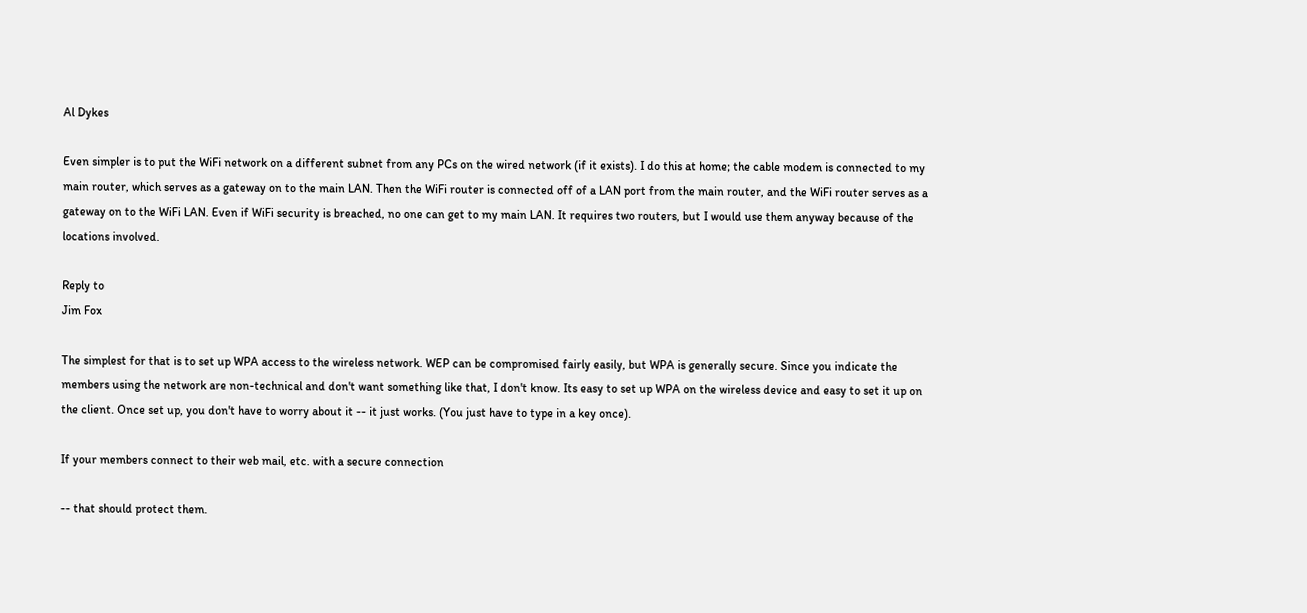Al Dykes

Even simpler is to put the WiFi network on a different subnet from any PCs on the wired network (if it exists). I do this at home; the cable modem is connected to my main router, which serves as a gateway on to the main LAN. Then the WiFi router is connected off of a LAN port from the main router, and the WiFi router serves as a gateway on to the WiFi LAN. Even if WiFi security is breached, no one can get to my main LAN. It requires two routers, but I would use them anyway because of the locations involved.

Reply to
Jim Fox

The simplest for that is to set up WPA access to the wireless network. WEP can be compromised fairly easily, but WPA is generally secure. Since you indicate the members using the network are non-technical and don't want something like that, I don't know. Its easy to set up WPA on the wireless device and easy to set it up on the client. Once set up, you don't have to worry about it -- it just works. (You just have to type in a key once).

If your members connect to their web mail, etc. with a secure connection

-- that should protect them.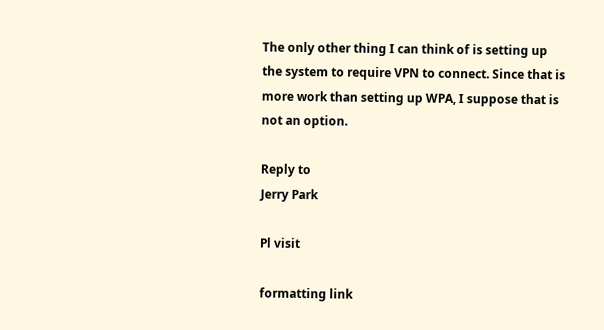The only other thing I can think of is setting up the system to require VPN to connect. Since that is more work than setting up WPA, I suppose that is not an option.

Reply to
Jerry Park

Pl visit

formatting link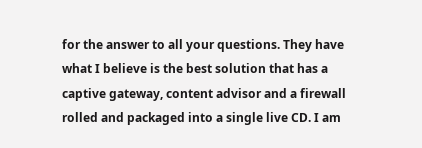for the answer to all your questions. They have what I believe is the best solution that has a captive gateway, content advisor and a firewall rolled and packaged into a single live CD. I am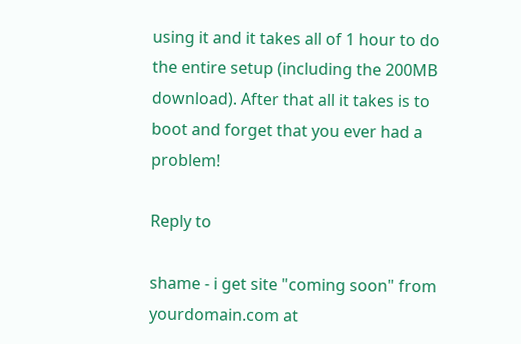using it and it takes all of 1 hour to do the entire setup (including the 200MB download). After that all it takes is to boot and forget that you ever had a problem!

Reply to

shame - i get site "coming soon" from yourdomain.com at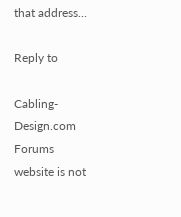that address...

Reply to

Cabling-Design.com Forums website is not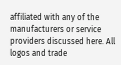affiliated with any of the manufacturers or service providers discussed here. All logos and trade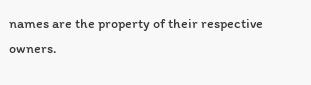names are the property of their respective owners.